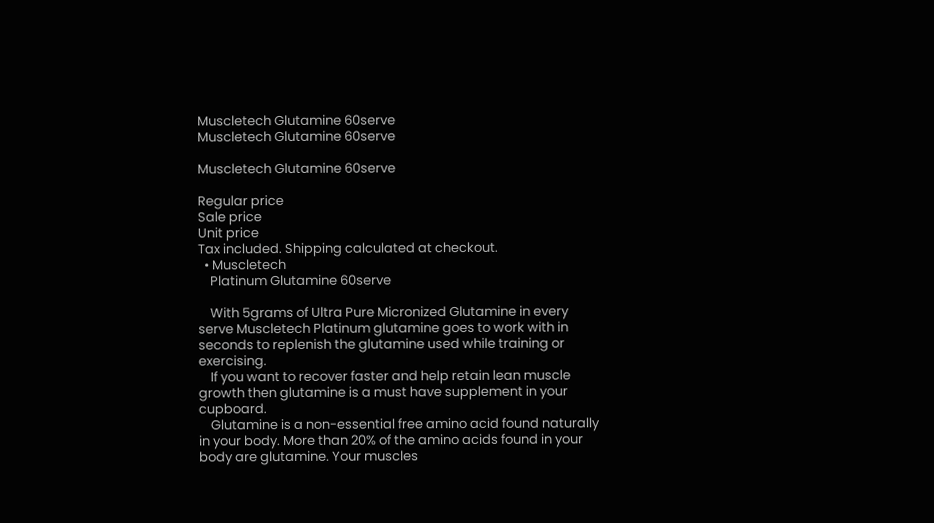Muscletech Glutamine 60serve
Muscletech Glutamine 60serve

Muscletech Glutamine 60serve

Regular price
Sale price
Unit price
Tax included. Shipping calculated at checkout.
  • Muscletech
    Platinum Glutamine 60serve

    With 5grams of Ultra Pure Micronized Glutamine in every serve Muscletech Platinum glutamine goes to work with in seconds to replenish the glutamine used while training or exercising.
    If you want to recover faster and help retain lean muscle growth then glutamine is a must have supplement in your cupboard.
    Glutamine is a non-essential free amino acid found naturally in your body. More than 20% of the amino acids found in your body are glutamine. Your muscles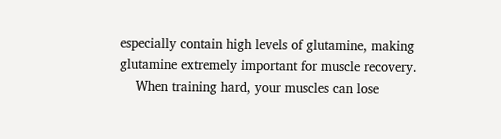especially contain high levels of glutamine, making glutamine extremely important for muscle recovery.
    When training hard, your muscles can lose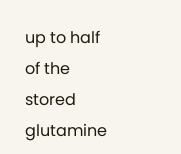up to half of the stored glutamine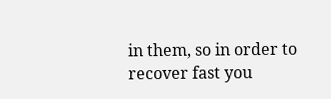in them, so in order to recover fast you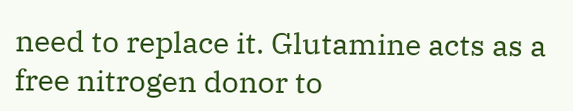need to replace it. Glutamine acts as a free nitrogen donor to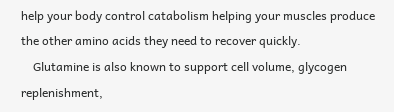help your body control catabolism helping your muscles produce the other amino acids they need to recover quickly.
    Glutamine is also known to support cell volume, glycogen replenishment,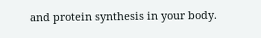and protein synthesis in your body.